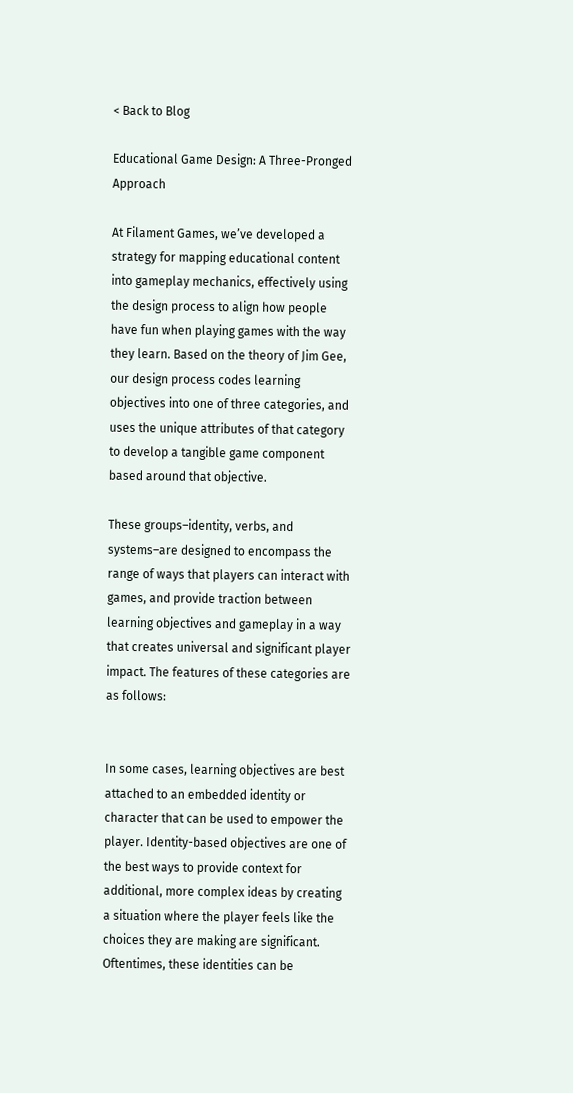< Back to Blog

Educational Game Design: A Three-Pronged Approach

At Filament Games, we’ve developed a strategy for mapping educational content into gameplay mechanics, effectively using the design process to align how people have fun when playing games with the way they learn. Based on the theory of Jim Gee, our design process codes learning objectives into one of three categories, and uses the unique attributes of that category to develop a tangible game component based around that objective.

These groups–identity, verbs, and systems–are designed to encompass the range of ways that players can interact with games, and provide traction between learning objectives and gameplay in a way that creates universal and significant player impact. The features of these categories are as follows:


In some cases, learning objectives are best attached to an embedded identity or character that can be used to empower the player. Identity-based objectives are one of the best ways to provide context for additional, more complex ideas by creating a situation where the player feels like the choices they are making are significant. Oftentimes, these identities can be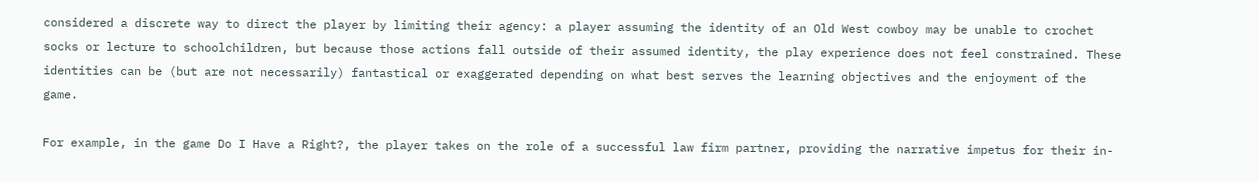considered a discrete way to direct the player by limiting their agency: a player assuming the identity of an Old West cowboy may be unable to crochet socks or lecture to schoolchildren, but because those actions fall outside of their assumed identity, the play experience does not feel constrained. These identities can be (but are not necessarily) fantastical or exaggerated depending on what best serves the learning objectives and the enjoyment of the game.

For example, in the game Do I Have a Right?, the player takes on the role of a successful law firm partner, providing the narrative impetus for their in-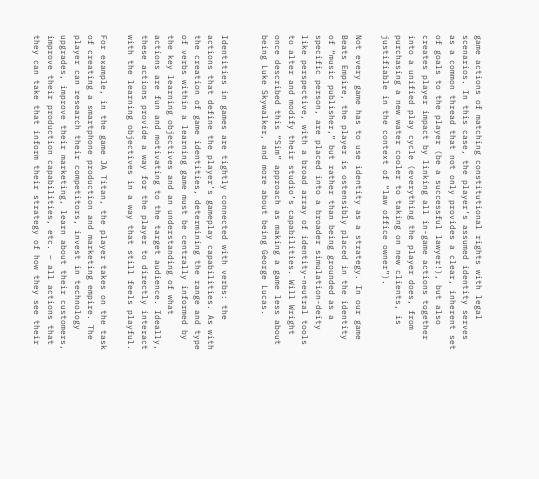game actions of matching constitutional rights with legal scenarios. In this case, the player’s assumed identity serves as a common thread that not only provides a clear, inherent set of goals to the player (be a successful lawyer!), but also creates player impact by linking all in-game actions together into a unified play cycle (everything the player does, from purchasing a new water cooler to taking on new clients, is justifiable in the context of “law office owner”).

Not every game has to use identity as a strategy. In our game Beats Empire, the player is ostensibly placed in the identity of “music publisher,” but rather than being grounded as a specific person, are placed into a broader simulation-deity like perspective, with a broad array of identity-neutral tools to alter and modify their studio’s capabilities. Will Wright once described this “Sim” approach as making a game less about being Luke Skywalker, and more about being George Lucas.


Identities in games are tightly connected with verbs: the actions that define the player’s gameplay capabilities. As with the creation of game identities, determining the range and type of verbs within a learning game must be centrally informed by the key learning objectives and an understanding of what actions are fun and motivating to the target audience. Ideally, these actions provide a way for the player to directly interact with the learning objectives in a way that still feels playful.

For example, in the game JA Titan, the player takes on the task of creating a smartphone production and marketing empire. The player can research their competitors, invest in technology upgrades, improve their marketing, learn about their customers, improve their production capabilities, etc. – all actions that they can take that inform their strategy of how they see their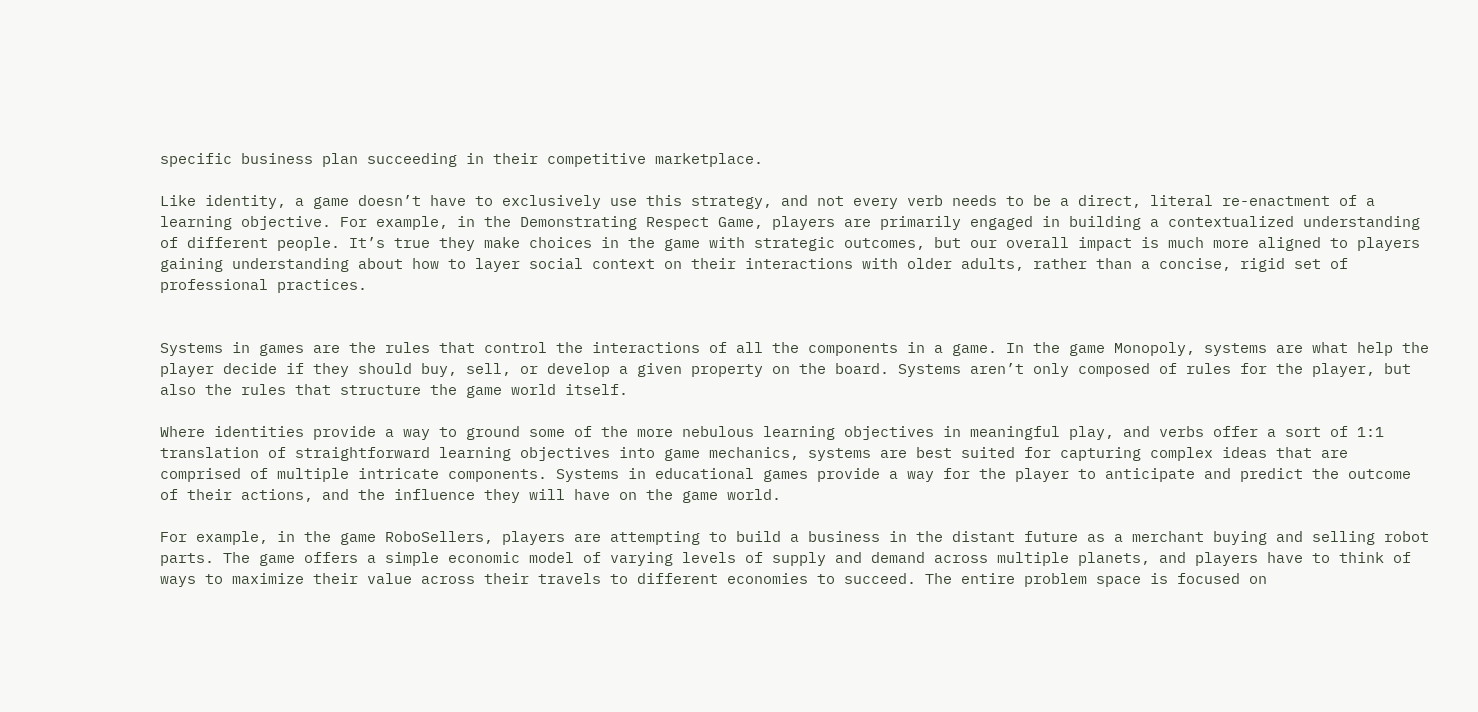specific business plan succeeding in their competitive marketplace.

Like identity, a game doesn’t have to exclusively use this strategy, and not every verb needs to be a direct, literal re-enactment of a learning objective. For example, in the Demonstrating Respect Game, players are primarily engaged in building a contextualized understanding of different people. It’s true they make choices in the game with strategic outcomes, but our overall impact is much more aligned to players gaining understanding about how to layer social context on their interactions with older adults, rather than a concise, rigid set of professional practices.


Systems in games are the rules that control the interactions of all the components in a game. In the game Monopoly, systems are what help the player decide if they should buy, sell, or develop a given property on the board. Systems aren’t only composed of rules for the player, but also the rules that structure the game world itself.

Where identities provide a way to ground some of the more nebulous learning objectives in meaningful play, and verbs offer a sort of 1:1 translation of straightforward learning objectives into game mechanics, systems are best suited for capturing complex ideas that are comprised of multiple intricate components. Systems in educational games provide a way for the player to anticipate and predict the outcome of their actions, and the influence they will have on the game world.

For example, in the game RoboSellers, players are attempting to build a business in the distant future as a merchant buying and selling robot parts. The game offers a simple economic model of varying levels of supply and demand across multiple planets, and players have to think of ways to maximize their value across their travels to different economies to succeed. The entire problem space is focused on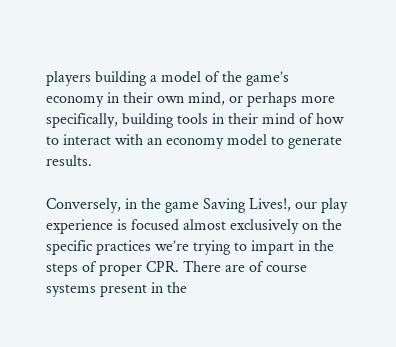players building a model of the game’s economy in their own mind, or perhaps more specifically, building tools in their mind of how to interact with an economy model to generate results.

Conversely, in the game Saving Lives!, our play experience is focused almost exclusively on the specific practices we’re trying to impart in the steps of proper CPR. There are of course systems present in the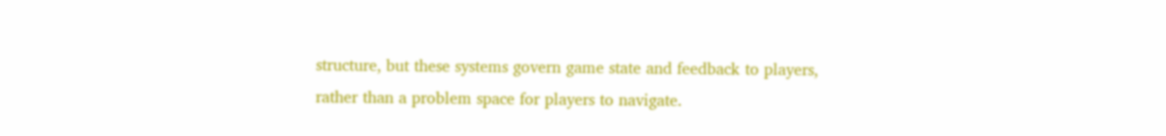structure, but these systems govern game state and feedback to players, rather than a problem space for players to navigate.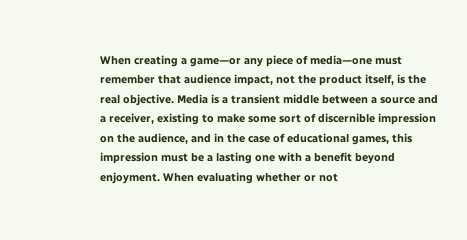When creating a game—or any piece of media—one must remember that audience impact, not the product itself, is the real objective. Media is a transient middle between a source and a receiver, existing to make some sort of discernible impression on the audience, and in the case of educational games, this impression must be a lasting one with a benefit beyond enjoyment. When evaluating whether or not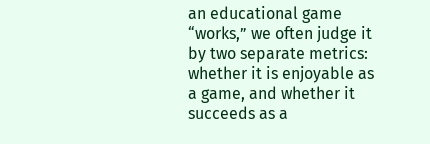an educational game “works,” we often judge it by two separate metrics: whether it is enjoyable as a game, and whether it succeeds as a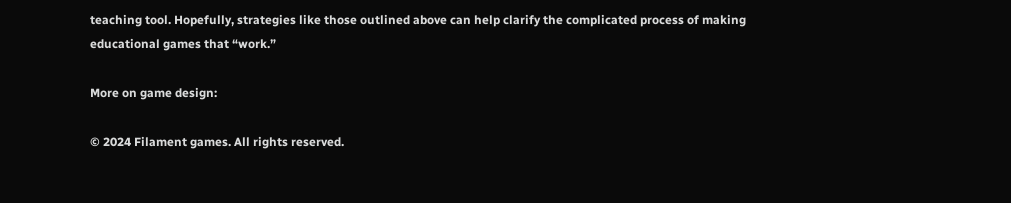teaching tool. Hopefully, strategies like those outlined above can help clarify the complicated process of making educational games that “work.”

More on game design:

© 2024 Filament games. All rights reserved.